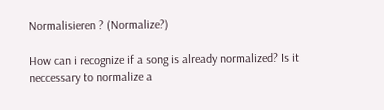Normalisieren ? (Normalize?)

How can i recognize if a song is already normalized? Is it neccessary to normalize a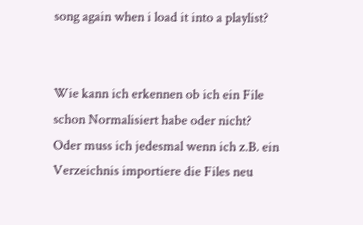song again when i load it into a playlist?


Wie kann ich erkennen ob ich ein File schon Normalisiert habe oder nicht?
Oder muss ich jedesmal wenn ich z.B. ein Verzeichnis importiere die Files neu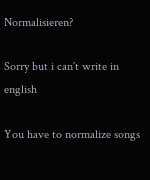Normalisieren?

Sorry but i can´t write in english

You have to normalize songs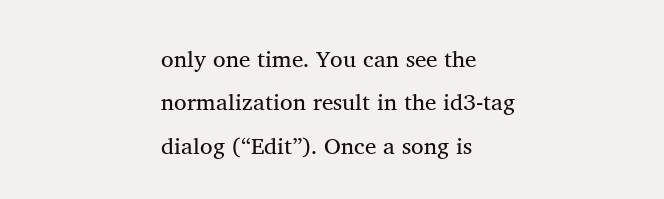only one time. You can see the normalization result in the id3-tag dialog (“Edit”). Once a song is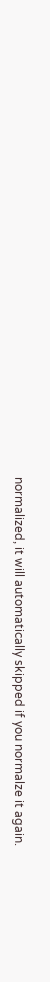normalized, it will automatically skipped if you normalze it again.